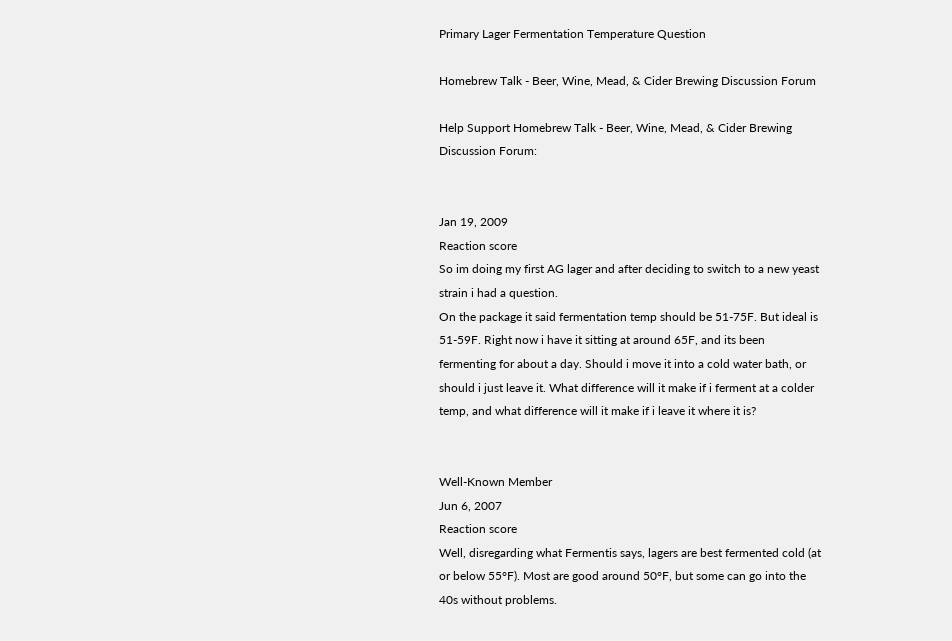Primary Lager Fermentation Temperature Question

Homebrew Talk - Beer, Wine, Mead, & Cider Brewing Discussion Forum

Help Support Homebrew Talk - Beer, Wine, Mead, & Cider Brewing Discussion Forum:


Jan 19, 2009
Reaction score
So im doing my first AG lager and after deciding to switch to a new yeast strain i had a question.
On the package it said fermentation temp should be 51-75F. But ideal is 51-59F. Right now i have it sitting at around 65F, and its been fermenting for about a day. Should i move it into a cold water bath, or should i just leave it. What difference will it make if i ferment at a colder temp, and what difference will it make if i leave it where it is?


Well-Known Member
Jun 6, 2007
Reaction score
Well, disregarding what Fermentis says, lagers are best fermented cold (at or below 55°F). Most are good around 50°F, but some can go into the 40s without problems.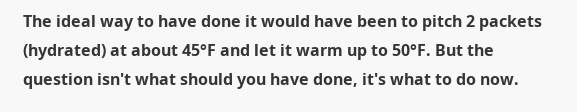The ideal way to have done it would have been to pitch 2 packets (hydrated) at about 45°F and let it warm up to 50°F. But the question isn't what should you have done, it's what to do now.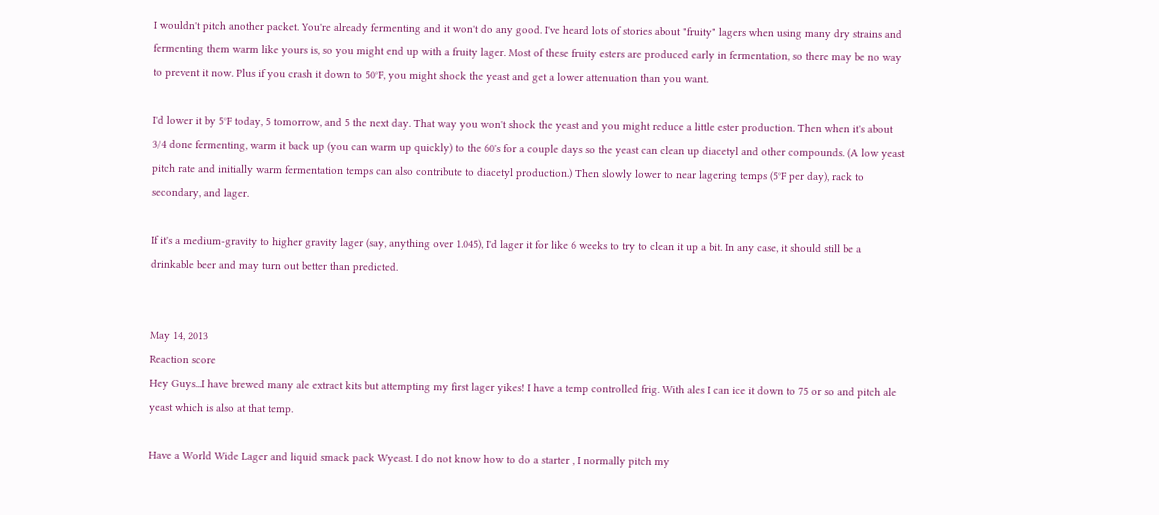I wouldn't pitch another packet. You're already fermenting and it won't do any good. I've heard lots of stories about "fruity" lagers when using many dry strains and fermenting them warm like yours is, so you might end up with a fruity lager. Most of these fruity esters are produced early in fermentation, so there may be no way to prevent it now. Plus if you crash it down to 50°F, you might shock the yeast and get a lower attenuation than you want.

I'd lower it by 5°F today, 5 tomorrow, and 5 the next day. That way you won't shock the yeast and you might reduce a little ester production. Then when it's about 3/4 done fermenting, warm it back up (you can warm up quickly) to the 60's for a couple days so the yeast can clean up diacetyl and other compounds. (A low yeast pitch rate and initially warm fermentation temps can also contribute to diacetyl production.) Then slowly lower to near lagering temps (5°F per day), rack to secondary, and lager.

If it's a medium-gravity to higher gravity lager (say, anything over 1.045), I'd lager it for like 6 weeks to try to clean it up a bit. In any case, it should still be a drinkable beer and may turn out better than predicted.


May 14, 2013
Reaction score
Hey Guys...I have brewed many ale extract kits but attempting my first lager yikes! I have a temp controlled frig. With ales I can ice it down to 75 or so and pitch ale yeast which is also at that temp.

Have a World Wide Lager and liquid smack pack Wyeast. I do not know how to do a starter , I normally pitch my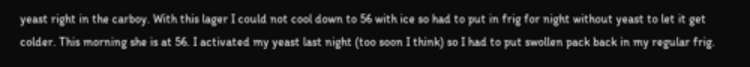yeast right in the carboy. With this lager I could not cool down to 56 with ice so had to put in frig for night without yeast to let it get colder. This morning she is at 56. I activated my yeast last night (too soon I think) so I had to put swollen pack back in my regular frig.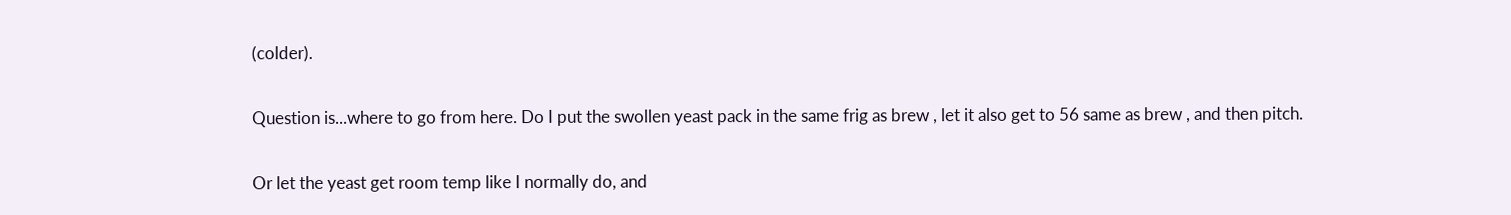(colder).

Question is...where to go from here. Do I put the swollen yeast pack in the same frig as brew , let it also get to 56 same as brew , and then pitch.

Or let the yeast get room temp like I normally do, and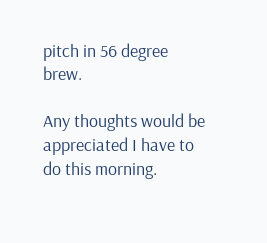pitch in 56 degree brew.

Any thoughts would be appreciated I have to do this morning.